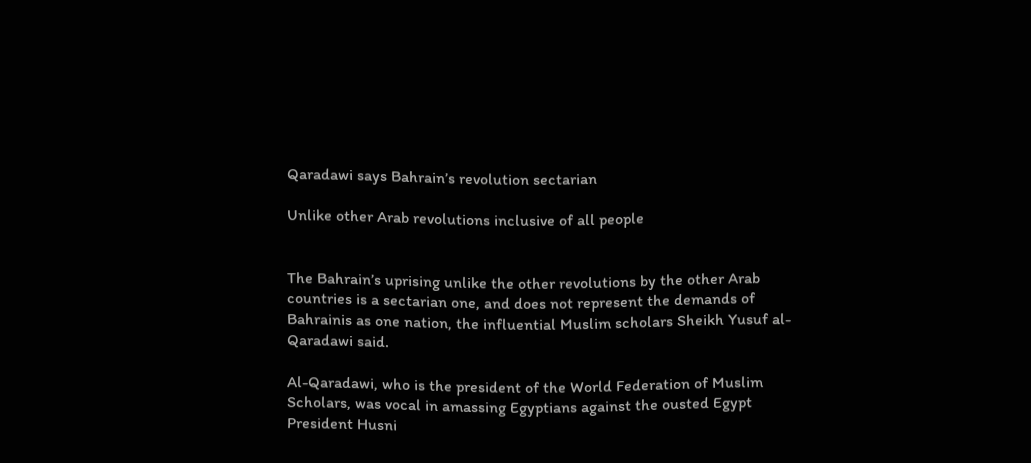Qaradawi says Bahrain’s revolution sectarian

Unlike other Arab revolutions inclusive of all people


The Bahrain’s uprising unlike the other revolutions by the other Arab countries is a sectarian one, and does not represent the demands of Bahrainis as one nation, the influential Muslim scholars Sheikh Yusuf al-Qaradawi said.

Al-Qaradawi, who is the president of the World Federation of Muslim Scholars, was vocal in amassing Egyptians against the ousted Egypt President Husni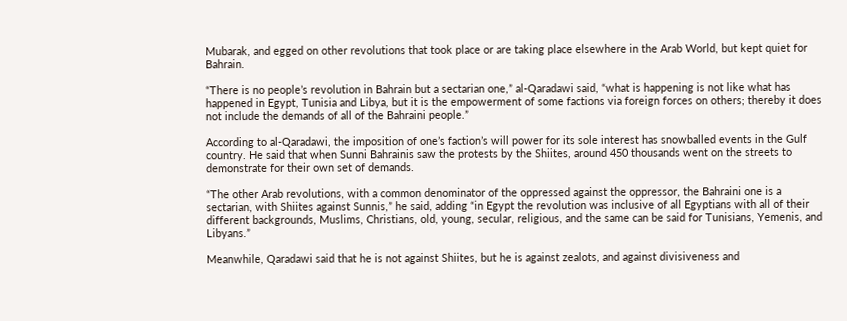Mubarak, and egged on other revolutions that took place or are taking place elsewhere in the Arab World, but kept quiet for Bahrain.

“There is no people’s revolution in Bahrain but a sectarian one,” al-Qaradawi said, “what is happening is not like what has happened in Egypt, Tunisia and Libya, but it is the empowerment of some factions via foreign forces on others; thereby it does not include the demands of all of the Bahraini people.”

According to al-Qaradawi, the imposition of one’s faction’s will power for its sole interest has snowballed events in the Gulf country. He said that when Sunni Bahrainis saw the protests by the Shiites, around 450 thousands went on the streets to demonstrate for their own set of demands.

“The other Arab revolutions, with a common denominator of the oppressed against the oppressor, the Bahraini one is a sectarian, with Shiites against Sunnis,” he said, adding “in Egypt the revolution was inclusive of all Egyptians with all of their different backgrounds, Muslims, Christians, old, young, secular, religious, and the same can be said for Tunisians, Yemenis, and Libyans.”

Meanwhile, Qaradawi said that he is not against Shiites, but he is against zealots, and against divisiveness and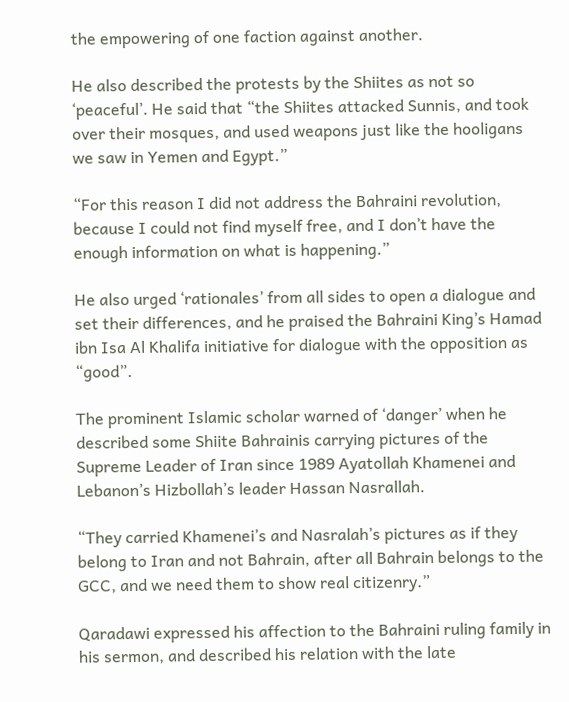the empowering of one faction against another.

He also described the protests by the Shiites as not so ‘peaceful’. He said that “the Shiites attacked Sunnis, and took over their mosques, and used weapons just like the hooligans we saw in Yemen and Egypt.”

“For this reason I did not address the Bahraini revolution, because I could not find myself free, and I don’t have the enough information on what is happening.”

He also urged ‘rationales’ from all sides to open a dialogue and set their differences, and he praised the Bahraini King’s Hamad ibn Isa Al Khalifa initiative for dialogue with the opposition as “good”.

The prominent Islamic scholar warned of ‘danger’ when he described some Shiite Bahrainis carrying pictures of the Supreme Leader of Iran since 1989 Ayatollah Khamenei and Lebanon’s Hizbollah’s leader Hassan Nasrallah.

“They carried Khamenei’s and Nasralah’s pictures as if they belong to Iran and not Bahrain, after all Bahrain belongs to the GCC, and we need them to show real citizenry.”

Qaradawi expressed his affection to the Bahraini ruling family in his sermon, and described his relation with the late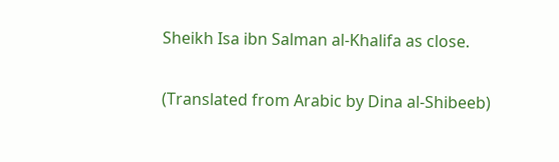Sheikh Isa ibn Salman al-Khalifa as close.

(Translated from Arabic by Dina al-Shibeeb)